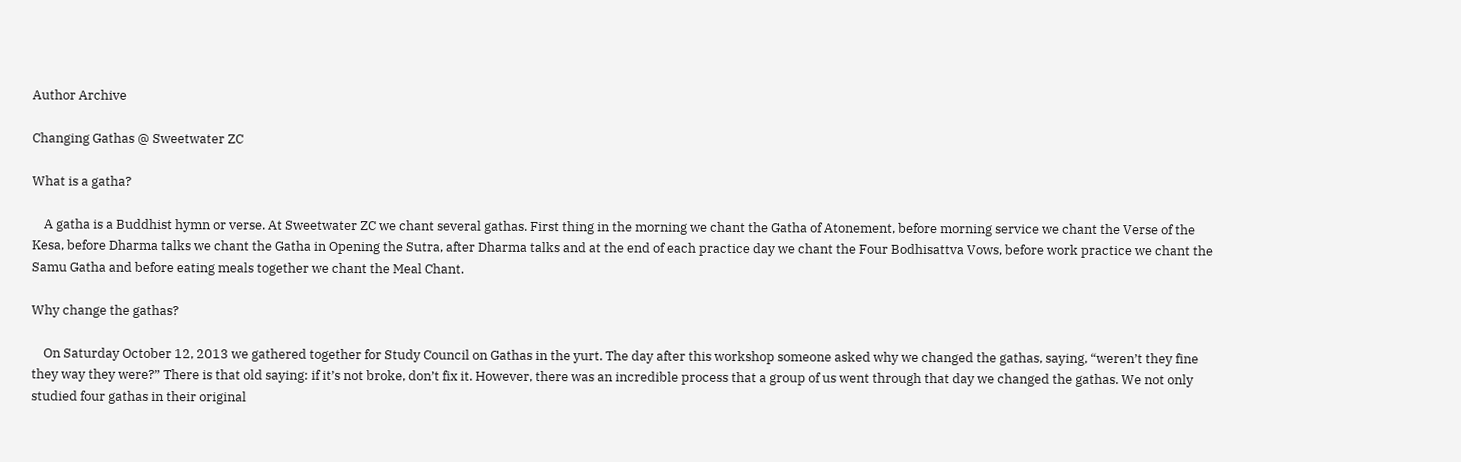Author Archive

Changing Gathas @ Sweetwater ZC

What is a gatha?

    A gatha is a Buddhist hymn or verse. At Sweetwater ZC we chant several gathas. First thing in the morning we chant the Gatha of Atonement, before morning service we chant the Verse of the Kesa, before Dharma talks we chant the Gatha in Opening the Sutra, after Dharma talks and at the end of each practice day we chant the Four Bodhisattva Vows, before work practice we chant the Samu Gatha and before eating meals together we chant the Meal Chant.

Why change the gathas?

    On Saturday October 12, 2013 we gathered together for Study Council on Gathas in the yurt. The day after this workshop someone asked why we changed the gathas, saying, “weren’t they fine they way they were?” There is that old saying: if it’s not broke, don’t fix it. However, there was an incredible process that a group of us went through that day we changed the gathas. We not only studied four gathas in their original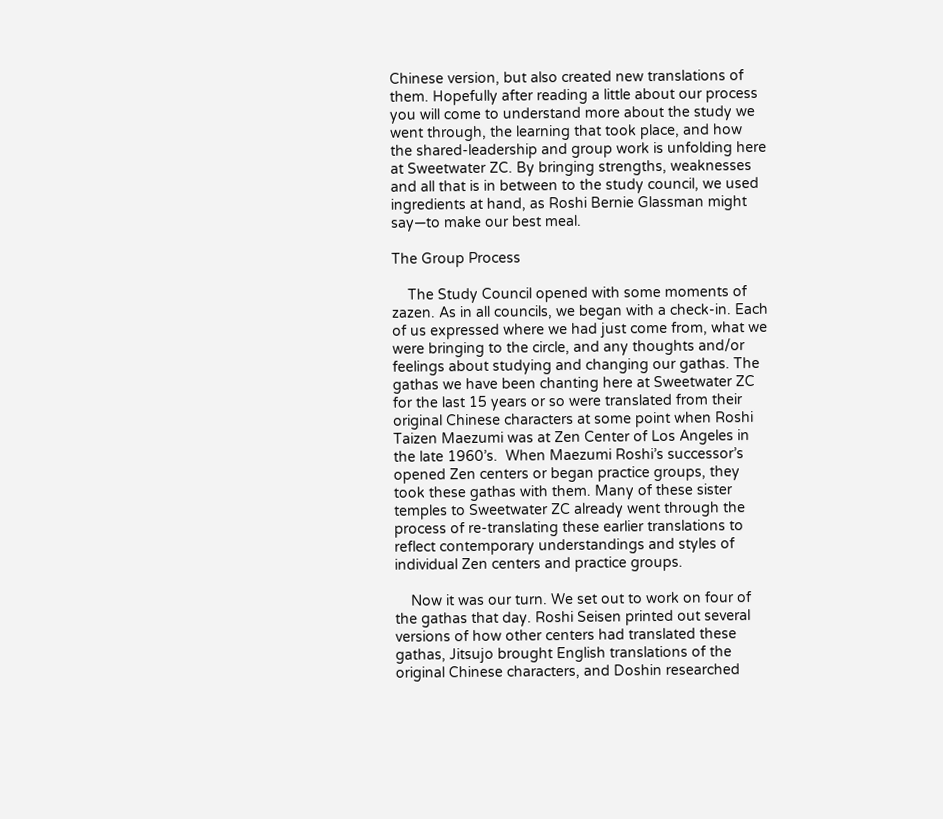Chinese version, but also created new translations of them. Hopefully after reading a little about our process you will come to understand more about the study we went through, the learning that took place, and how the shared-leadership and group work is unfolding here at Sweetwater ZC. By bringing strengths, weaknesses and all that is in between to the study council, we used ingredients at hand, as Roshi Bernie Glassman might say—to make our best meal.

The Group Process

    The Study Council opened with some moments of zazen. As in all councils, we began with a check-in. Each of us expressed where we had just come from, what we were bringing to the circle, and any thoughts and/or feelings about studying and changing our gathas. The gathas we have been chanting here at Sweetwater ZC for the last 15 years or so were translated from their original Chinese characters at some point when Roshi Taizen Maezumi was at Zen Center of Los Angeles in the late 1960’s.  When Maezumi Roshi’s successor’s opened Zen centers or began practice groups, they took these gathas with them. Many of these sister temples to Sweetwater ZC already went through the process of re-translating these earlier translations to reflect contemporary understandings and styles of individual Zen centers and practice groups.

    Now it was our turn. We set out to work on four of the gathas that day. Roshi Seisen printed out several versions of how other centers had translated these gathas, Jitsujo brought English translations of the original Chinese characters, and Doshin researched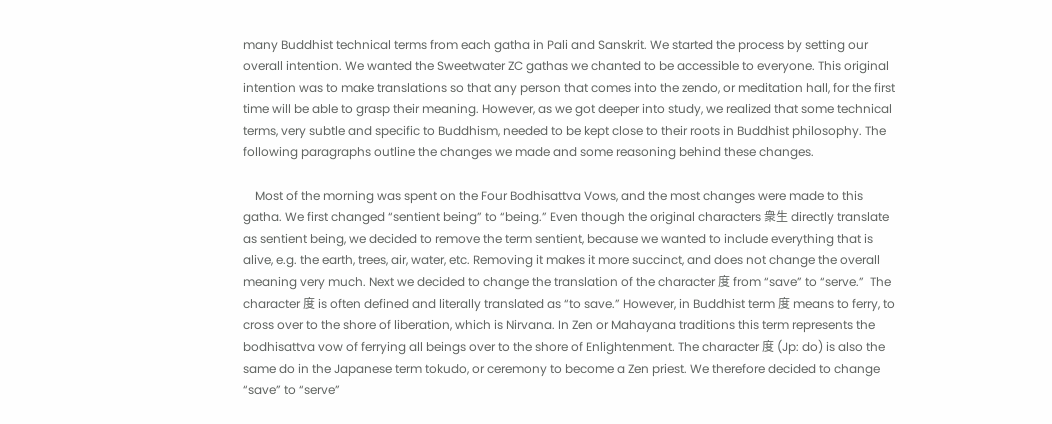many Buddhist technical terms from each gatha in Pali and Sanskrit. We started the process by setting our overall intention. We wanted the Sweetwater ZC gathas we chanted to be accessible to everyone. This original intention was to make translations so that any person that comes into the zendo, or meditation hall, for the first time will be able to grasp their meaning. However, as we got deeper into study, we realized that some technical terms, very subtle and specific to Buddhism, needed to be kept close to their roots in Buddhist philosophy. The following paragraphs outline the changes we made and some reasoning behind these changes.

    Most of the morning was spent on the Four Bodhisattva Vows, and the most changes were made to this gatha. We first changed “sentient being” to “being.” Even though the original characters 衆生 directly translate as sentient being, we decided to remove the term sentient, because we wanted to include everything that is alive, e.g. the earth, trees, air, water, etc. Removing it makes it more succinct, and does not change the overall meaning very much. Next we decided to change the translation of the character 度 from “save” to “serve.”  The character 度 is often defined and literally translated as “to save.” However, in Buddhist term 度 means to ferry, to cross over to the shore of liberation, which is Nirvana. In Zen or Mahayana traditions this term represents the bodhisattva vow of ferrying all beings over to the shore of Enlightenment. The character 度 (Jp: do) is also the same do in the Japanese term tokudo, or ceremony to become a Zen priest. We therefore decided to change “save” to “serve”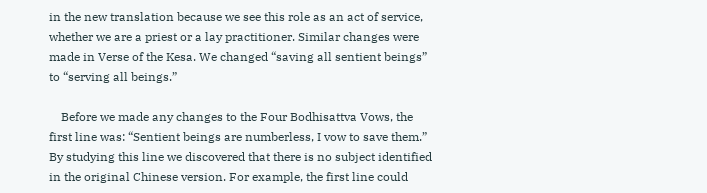in the new translation because we see this role as an act of service, whether we are a priest or a lay practitioner. Similar changes were made in Verse of the Kesa. We changed “saving all sentient beings” to “serving all beings.”

    Before we made any changes to the Four Bodhisattva Vows, the first line was: “Sentient beings are numberless, I vow to save them.” By studying this line we discovered that there is no subject identified in the original Chinese version. For example, the first line could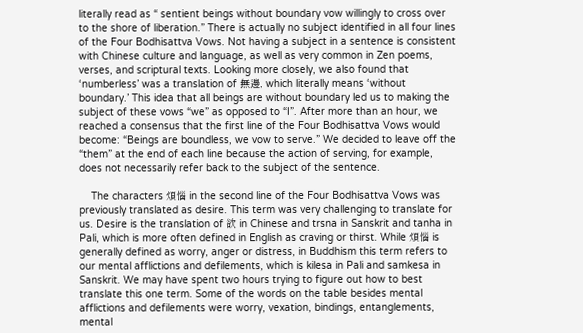literally read as “ sentient beings without boundary vow willingly to cross over to the shore of liberation.” There is actually no subject identified in all four lines of the Four Bodhisattva Vows. Not having a subject in a sentence is consistent with Chinese culture and language, as well as very common in Zen poems, verses, and scriptural texts. Looking more closely, we also found that ‘numberless’ was a translation of 無邊, which literally means ‘without boundary.’ This idea that all beings are without boundary led us to making the subject of these vows “we” as opposed to “I”. After more than an hour, we reached a consensus that the first line of the Four Bodhisattva Vows would become: “Beings are boundless, we vow to serve.” We decided to leave off the “them” at the end of each line because the action of serving, for example, does not necessarily refer back to the subject of the sentence.

    The characters 煩惱 in the second line of the Four Bodhisattva Vows was previously translated as desire. This term was very challenging to translate for us. Desire is the translation of 欲 in Chinese and trsna in Sanskrit and tanha in Pali, which is more often defined in English as craving or thirst. While 煩惱 is generally defined as worry, anger or distress, in Buddhism this term refers to our mental afflictions and defilements, which is kilesa in Pali and samkesa in Sanskrit. We may have spent two hours trying to figure out how to best translate this one term. Some of the words on the table besides mental afflictions and defilements were worry, vexation, bindings, entanglements, mental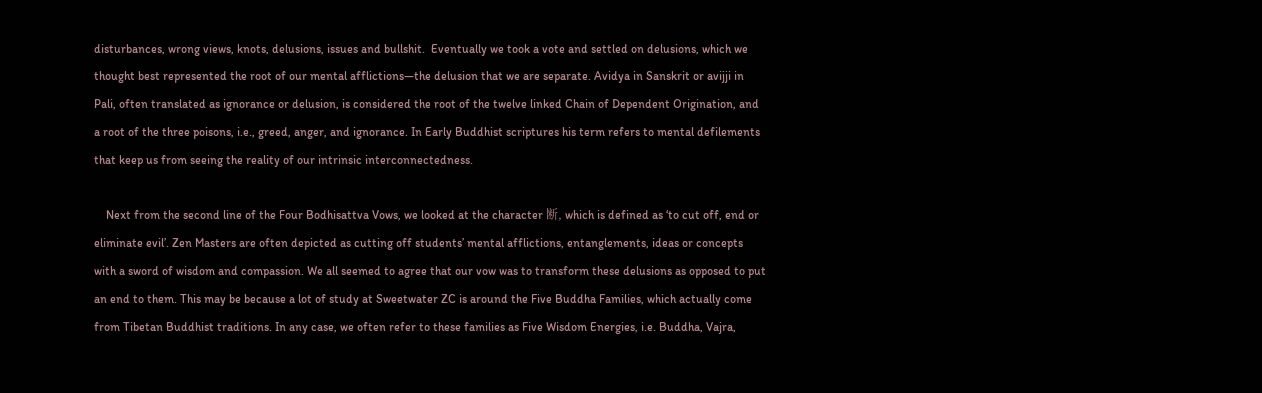disturbances, wrong views, knots, delusions, issues and bullshit.  Eventually we took a vote and settled on delusions, which we thought best represented the root of our mental afflictions—the delusion that we are separate. Avidya in Sanskrit or avijji in Pali, often translated as ignorance or delusion, is considered the root of the twelve linked Chain of Dependent Origination, and a root of the three poisons, i.e., greed, anger, and ignorance. In Early Buddhist scriptures his term refers to mental defilements that keep us from seeing the reality of our intrinsic interconnectedness.

    Next from the second line of the Four Bodhisattva Vows, we looked at the character 断, which is defined as ‘to cut off, end or eliminate evil’. Zen Masters are often depicted as cutting off students’ mental afflictions, entanglements, ideas or concepts with a sword of wisdom and compassion. We all seemed to agree that our vow was to transform these delusions as opposed to put an end to them. This may be because a lot of study at Sweetwater ZC is around the Five Buddha Families, which actually come from Tibetan Buddhist traditions. In any case, we often refer to these families as Five Wisdom Energies, i.e. Buddha, Vajra,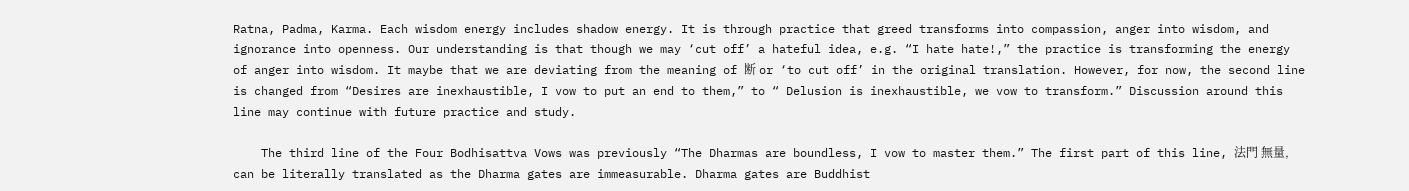Ratna, Padma, Karma. Each wisdom energy includes shadow energy. It is through practice that greed transforms into compassion, anger into wisdom, and ignorance into openness. Our understanding is that though we may ‘cut off’ a hateful idea, e.g. “I hate hate!,” the practice is transforming the energy of anger into wisdom. It maybe that we are deviating from the meaning of 断 or ‘to cut off’ in the original translation. However, for now, the second line is changed from “Desires are inexhaustible, I vow to put an end to them,” to “ Delusion is inexhaustible, we vow to transform.” Discussion around this line may continue with future practice and study.

    The third line of the Four Bodhisattva Vows was previously “The Dharmas are boundless, I vow to master them.” The first part of this line, 法門 無量, can be literally translated as the Dharma gates are immeasurable. Dharma gates are Buddhist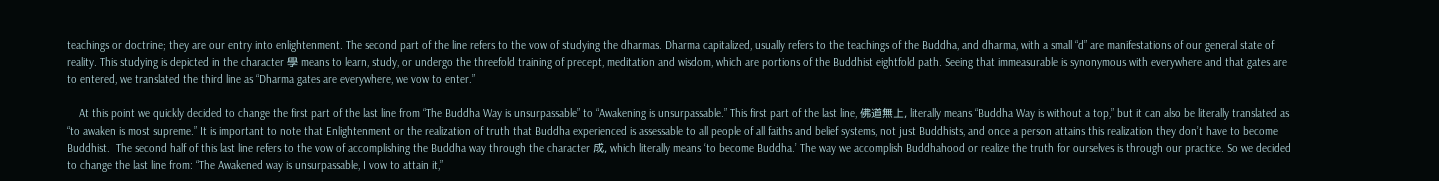teachings or doctrine; they are our entry into enlightenment. The second part of the line refers to the vow of studying the dharmas. Dharma capitalized, usually refers to the teachings of the Buddha, and dharma, with a small “d” are manifestations of our general state of reality. This studying is depicted in the character 學 means to learn, study, or undergo the threefold training of precept, meditation and wisdom, which are portions of the Buddhist eightfold path. Seeing that immeasurable is synonymous with everywhere and that gates are to entered, we translated the third line as “Dharma gates are everywhere, we vow to enter.”

    At this point we quickly decided to change the first part of the last line from “The Buddha Way is unsurpassable” to “Awakening is unsurpassable.” This first part of the last line, 佛道無上, literally means “Buddha Way is without a top,” but it can also be literally translated as “to awaken is most supreme.” It is important to note that Enlightenment or the realization of truth that Buddha experienced is assessable to all people of all faiths and belief systems, not just Buddhists, and once a person attains this realization they don’t have to become Buddhist.  The second half of this last line refers to the vow of accomplishing the Buddha way through the character 成, which literally means ‘to become Buddha.’ The way we accomplish Buddhahood or realize the truth for ourselves is through our practice. So we decided to change the last line from: “The Awakened way is unsurpassable, I vow to attain it,”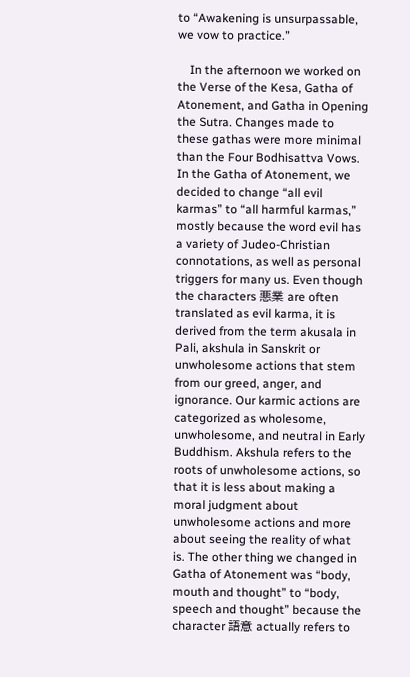to “Awakening is unsurpassable, we vow to practice.”

    In the afternoon we worked on the Verse of the Kesa, Gatha of Atonement, and Gatha in Opening the Sutra. Changes made to these gathas were more minimal than the Four Bodhisattva Vows. In the Gatha of Atonement, we decided to change “all evil karmas” to “all harmful karmas,” mostly because the word evil has a variety of Judeo-Christian connotations, as well as personal triggers for many us. Even though the characters 悪業 are often translated as evil karma, it is derived from the term akusala in Pali, akshula in Sanskrit or unwholesome actions that stem from our greed, anger, and ignorance. Our karmic actions are categorized as wholesome, unwholesome, and neutral in Early Buddhism. Akshula refers to the roots of unwholesome actions, so that it is less about making a moral judgment about unwholesome actions and more about seeing the reality of what is. The other thing we changed in Gatha of Atonement was “body, mouth and thought” to “body, speech and thought” because the character 語意 actually refers to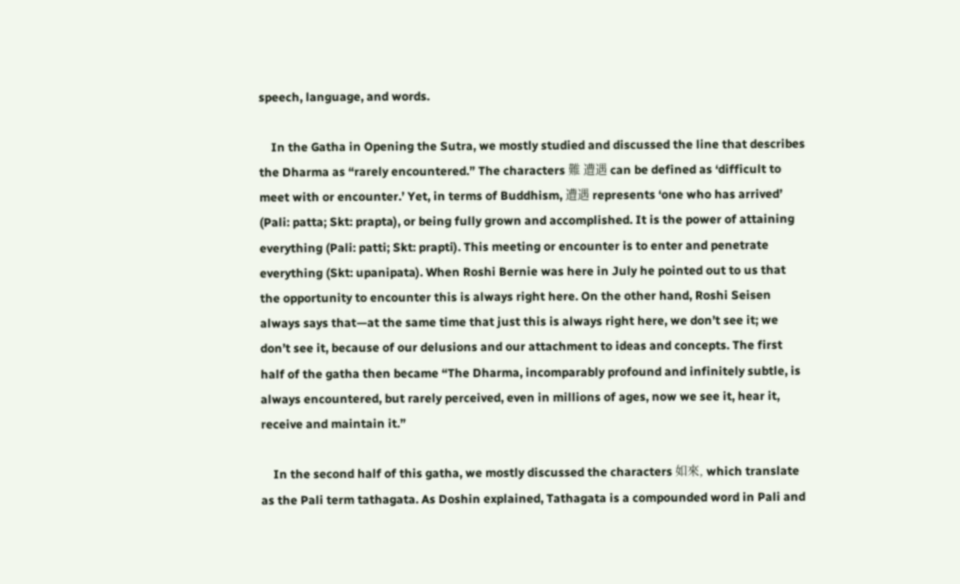speech, language, and words.

    In the Gatha in Opening the Sutra, we mostly studied and discussed the line that describes the Dharma as “rarely encountered.” The characters 難 遭遇 can be defined as ‘difficult to meet with or encounter.’ Yet, in terms of Buddhism, 遭遇 represents ‘one who has arrived’ (Pali: patta; Skt: prapta), or being fully grown and accomplished. It is the power of attaining everything (Pali: patti; Skt: prapti). This meeting or encounter is to enter and penetrate everything (Skt: upanipata). When Roshi Bernie was here in July he pointed out to us that the opportunity to encounter this is always right here. On the other hand, Roshi Seisen always says that—at the same time that just this is always right here, we don’t see it; we don’t see it, because of our delusions and our attachment to ideas and concepts. The first half of the gatha then became “The Dharma, incomparably profound and infinitely subtle, is always encountered, but rarely perceived, even in millions of ages, now we see it, hear it, receive and maintain it.”

    In the second half of this gatha, we mostly discussed the characters 如來, which translate as the Pali term tathagata. As Doshin explained, Tathagata is a compounded word in Pali and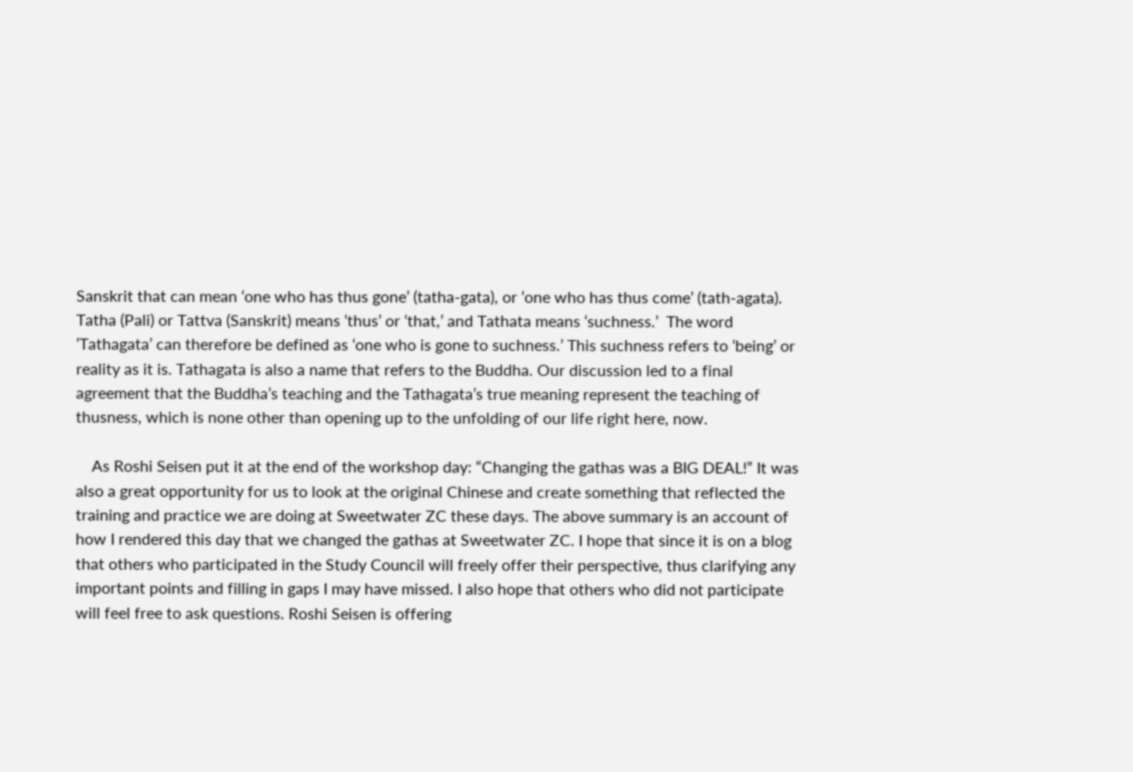Sanskrit that can mean ‘one who has thus gone’ (tatha-gata), or ‘one who has thus come’ (tath-agata). Tatha (Pali) or Tattva (Sanskrit) means ‘thus’ or ‘that,’ and Tathata means ‘suchness.’  The word ‘Tathagata’ can therefore be defined as ‘one who is gone to suchness.’ This suchness refers to ‘being’ or reality as it is. Tathagata is also a name that refers to the Buddha. Our discussion led to a final agreement that the Buddha’s teaching and the Tathagata’s true meaning represent the teaching of thusness, which is none other than opening up to the unfolding of our life right here, now.

    As Roshi Seisen put it at the end of the workshop day: “Changing the gathas was a BIG DEAL!” It was also a great opportunity for us to look at the original Chinese and create something that reflected the training and practice we are doing at Sweetwater ZC these days. The above summary is an account of how I rendered this day that we changed the gathas at Sweetwater ZC. I hope that since it is on a blog that others who participated in the Study Council will freely offer their perspective, thus clarifying any important points and filling in gaps I may have missed. I also hope that others who did not participate will feel free to ask questions. Roshi Seisen is offering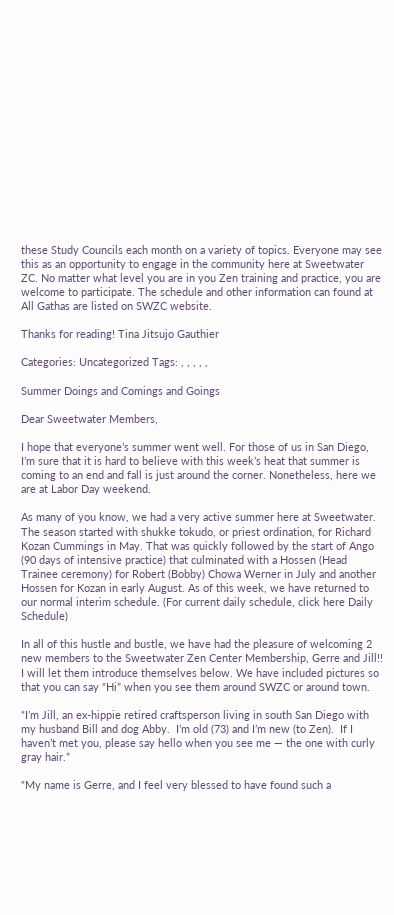these Study Councils each month on a variety of topics. Everyone may see this as an opportunity to engage in the community here at Sweetwater ZC. No matter what level you are in you Zen training and practice, you are welcome to participate. The schedule and other information can found at All Gathas are listed on SWZC website.

Thanks for reading! Tina Jitsujo Gauthier

Categories: Uncategorized Tags: , , , , ,

Summer Doings and Comings and Goings

Dear Sweetwater Members,

I hope that everyone’s summer went well. For those of us in San Diego, I’m sure that it is hard to believe with this week’s heat that summer is coming to an end and fall is just around the corner. Nonetheless, here we are at Labor Day weekend.

As many of you know, we had a very active summer here at Sweetwater. The season started with shukke tokudo, or priest ordination, for Richard Kozan Cummings in May. That was quickly followed by the start of Ango (90 days of intensive practice) that culminated with a Hossen (Head Trainee ceremony) for Robert (Bobby) Chowa Werner in July and another Hossen for Kozan in early August. As of this week, we have returned to our normal interim schedule. (For current daily schedule, click here Daily Schedule)

In all of this hustle and bustle, we have had the pleasure of welcoming 2 new members to the Sweetwater Zen Center Membership, Gerre and Jill!!  I will let them introduce themselves below. We have included pictures so that you can say “Hi” when you see them around SWZC or around town.

“I’m Jill, an ex-hippie retired craftsperson living in south San Diego with my husband Bill and dog Abby.  I’m old (73) and I’m new (to Zen).  If I haven’t met you, please say hello when you see me — the one with curly gray hair.”

“My name is Gerre, and I feel very blessed to have found such a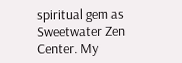spiritual gem as Sweetwater Zen Center. My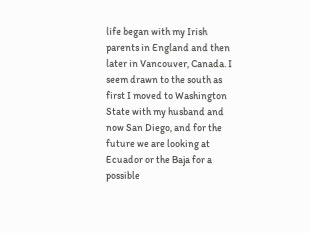life began with my Irish parents in England and then later in Vancouver, Canada. I seem drawn to the south as first I moved to Washington State with my husband and now San Diego, and for the future we are looking at Ecuador or the Baja for a possible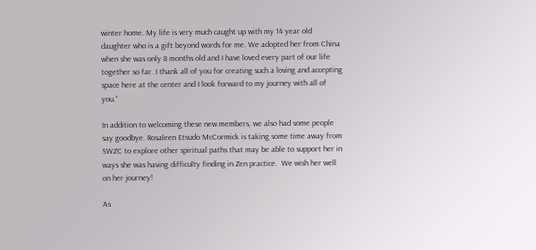winter home. My life is very much caught up with my 14 year old daughter who is a gift beyond words for me. We adopted her from China when she was only 8 months old and I have loved every part of our life together so far. I thank all of you for creating such a loving and accepting space here at the center and I look forward to my journey with all of you.”

In addition to welcoming these new members, we also had some people say goodbye. Rosaleen Etsudo McCormick is taking some time away from SWZC to explore other spiritual paths that may be able to support her in ways she was having difficulty finding in Zen practice.  We wish her well on her journey!

As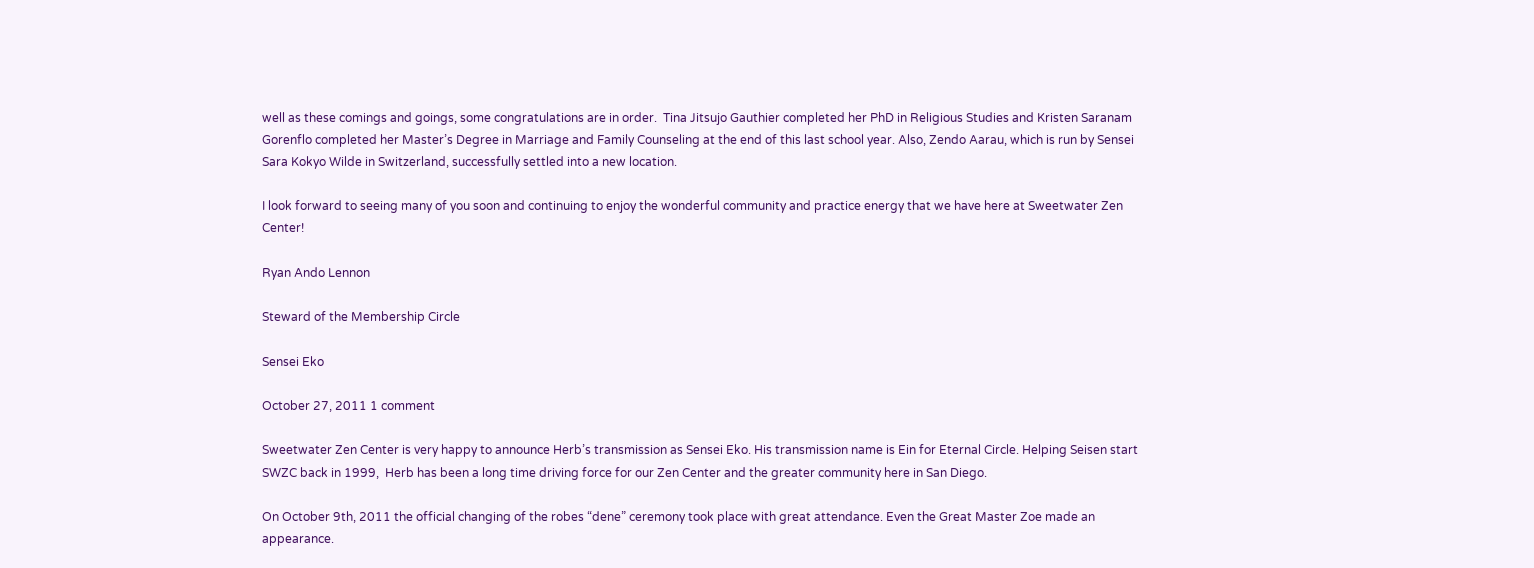well as these comings and goings, some congratulations are in order.  Tina Jitsujo Gauthier completed her PhD in Religious Studies and Kristen Saranam Gorenflo completed her Master’s Degree in Marriage and Family Counseling at the end of this last school year. Also, Zendo Aarau, which is run by Sensei Sara Kokyo Wilde in Switzerland, successfully settled into a new location.

I look forward to seeing many of you soon and continuing to enjoy the wonderful community and practice energy that we have here at Sweetwater Zen Center!

Ryan Ando Lennon

Steward of the Membership Circle

Sensei Eko

October 27, 2011 1 comment

Sweetwater Zen Center is very happy to announce Herb’s transmission as Sensei Eko. His transmission name is Ein for Eternal Circle. Helping Seisen start SWZC back in 1999,  Herb has been a long time driving force for our Zen Center and the greater community here in San Diego.

On October 9th, 2011 the official changing of the robes “dene” ceremony took place with great attendance. Even the Great Master Zoe made an appearance.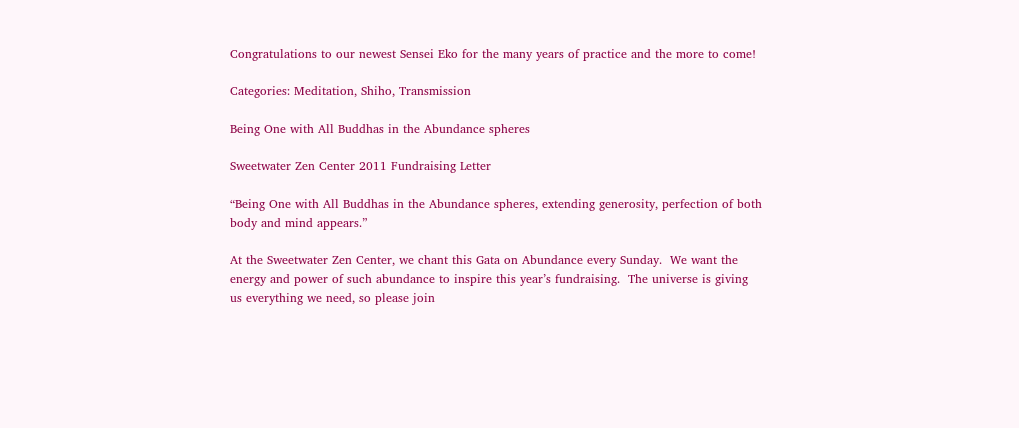Congratulations to our newest Sensei Eko for the many years of practice and the more to come!

Categories: Meditation, Shiho, Transmission

Being One with All Buddhas in the Abundance spheres

Sweetwater Zen Center 2011 Fundraising Letter

“Being One with All Buddhas in the Abundance spheres, extending generosity, perfection of both body and mind appears.”

At the Sweetwater Zen Center, we chant this Gata on Abundance every Sunday.  We want the energy and power of such abundance to inspire this year’s fundraising.  The universe is giving us everything we need, so please join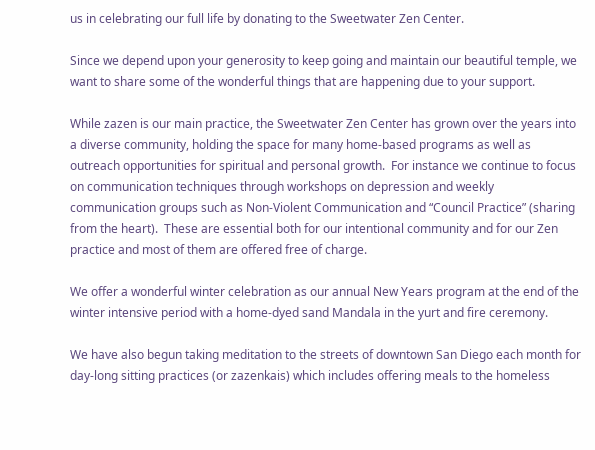us in celebrating our full life by donating to the Sweetwater Zen Center.

Since we depend upon your generosity to keep going and maintain our beautiful temple, we want to share some of the wonderful things that are happening due to your support.

While zazen is our main practice, the Sweetwater Zen Center has grown over the years into a diverse community, holding the space for many home-based programs as well as outreach opportunities for spiritual and personal growth.  For instance we continue to focus on communication techniques through workshops on depression and weekly communication groups such as Non-Violent Communication and “Council Practice” (sharing from the heart).  These are essential both for our intentional community and for our Zen practice and most of them are offered free of charge.

We offer a wonderful winter celebration as our annual New Years program at the end of the winter intensive period with a home-dyed sand Mandala in the yurt and fire ceremony.

We have also begun taking meditation to the streets of downtown San Diego each month for day-long sitting practices (or zazenkais) which includes offering meals to the homeless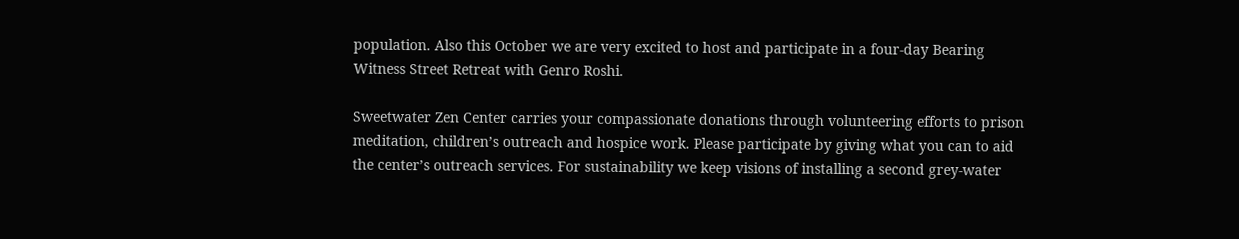population. Also this October we are very excited to host and participate in a four-day Bearing Witness Street Retreat with Genro Roshi.

Sweetwater Zen Center carries your compassionate donations through volunteering efforts to prison meditation, children’s outreach and hospice work. Please participate by giving what you can to aid the center’s outreach services. For sustainability we keep visions of installing a second grey-water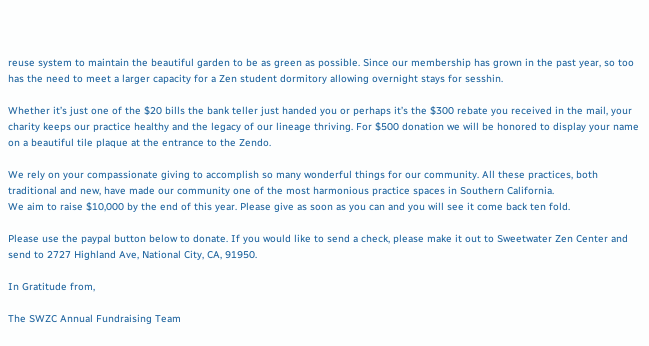reuse system to maintain the beautiful garden to be as green as possible. Since our membership has grown in the past year, so too has the need to meet a larger capacity for a Zen student dormitory allowing overnight stays for sesshin.

Whether it’s just one of the $20 bills the bank teller just handed you or perhaps it’s the $300 rebate you received in the mail, your charity keeps our practice healthy and the legacy of our lineage thriving. For $500 donation we will be honored to display your name on a beautiful tile plaque at the entrance to the Zendo.

We rely on your compassionate giving to accomplish so many wonderful things for our community. All these practices, both traditional and new, have made our community one of the most harmonious practice spaces in Southern California.
We aim to raise $10,000 by the end of this year. Please give as soon as you can and you will see it come back ten fold.

Please use the paypal button below to donate. If you would like to send a check, please make it out to Sweetwater Zen Center and send to 2727 Highland Ave, National City, CA, 91950.

In Gratitude from,

The SWZC Annual Fundraising Team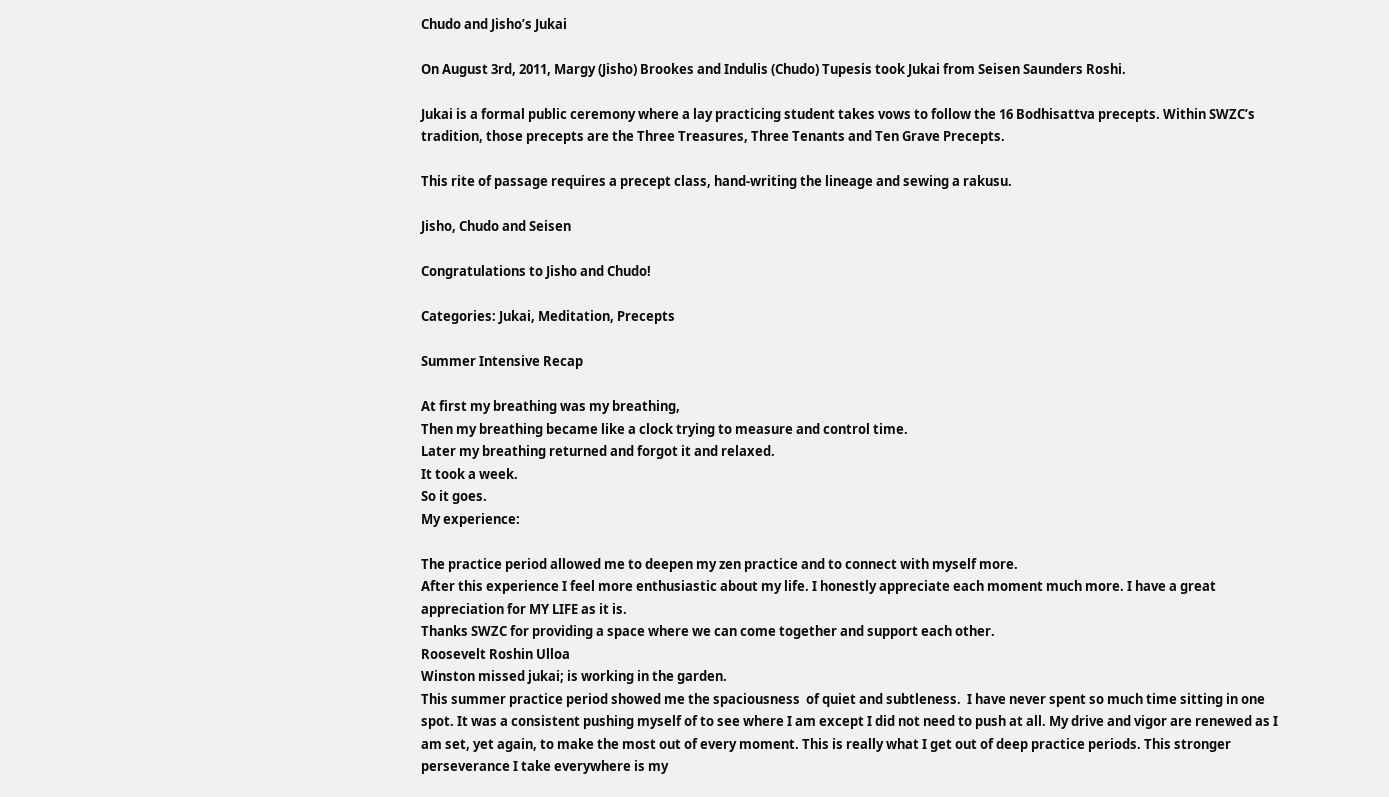Chudo and Jisho’s Jukai

On August 3rd, 2011, Margy (Jisho) Brookes and Indulis (Chudo) Tupesis took Jukai from Seisen Saunders Roshi.

Jukai is a formal public ceremony where a lay practicing student takes vows to follow the 16 Bodhisattva precepts. Within SWZC’s tradition, those precepts are the Three Treasures, Three Tenants and Ten Grave Precepts.

This rite of passage requires a precept class, hand-writing the lineage and sewing a rakusu.

Jisho, Chudo and Seisen

Congratulations to Jisho and Chudo!

Categories: Jukai, Meditation, Precepts

Summer Intensive Recap

At first my breathing was my breathing,
Then my breathing became like a clock trying to measure and control time.
Later my breathing returned and forgot it and relaxed.
It took a week.
So it goes.
My experience:

The practice period allowed me to deepen my zen practice and to connect with myself more.
After this experience I feel more enthusiastic about my life. I honestly appreciate each moment much more. I have a great appreciation for MY LIFE as it is.
Thanks SWZC for providing a space where we can come together and support each other.
Roosevelt Roshin Ulloa
Winston missed jukai; is working in the garden.
This summer practice period showed me the spaciousness  of quiet and subtleness.  I have never spent so much time sitting in one spot. It was a consistent pushing myself of to see where I am except I did not need to push at all. My drive and vigor are renewed as I am set, yet again, to make the most out of every moment. This is really what I get out of deep practice periods. This stronger perseverance I take everywhere is my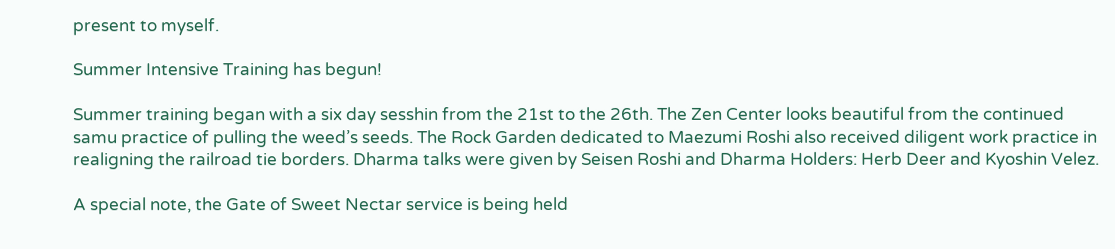present to myself.

Summer Intensive Training has begun!

Summer training began with a six day sesshin from the 21st to the 26th. The Zen Center looks beautiful from the continued samu practice of pulling the weed’s seeds. The Rock Garden dedicated to Maezumi Roshi also received diligent work practice in realigning the railroad tie borders. Dharma talks were given by Seisen Roshi and Dharma Holders: Herb Deer and Kyoshin Velez.

A special note, the Gate of Sweet Nectar service is being held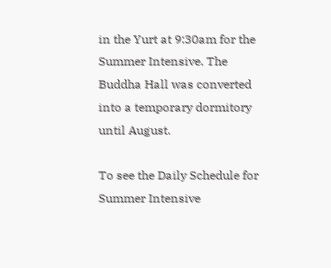in the Yurt at 9:30am for the Summer Intensive. The Buddha Hall was converted into a temporary dormitory until August.

To see the Daily Schedule for Summer Intensive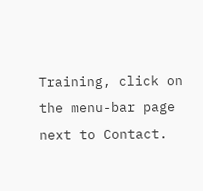Training, click on the menu-bar page next to Contact.